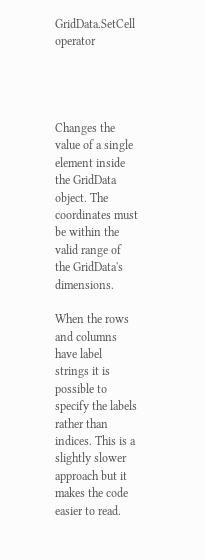GridData.SetCell operator




Changes the value of a single element inside the GridData object. The coordinates must be within the valid range of the GridData's dimensions.

When the rows and columns have label strings it is possible to specify the labels rather than indices. This is a slightly slower approach but it makes the code easier to read.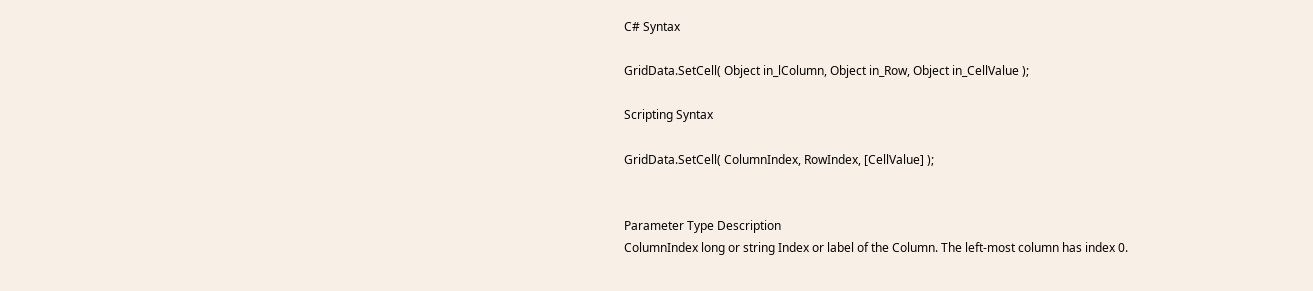C# Syntax

GridData.SetCell( Object in_lColumn, Object in_Row, Object in_CellValue );

Scripting Syntax

GridData.SetCell( ColumnIndex, RowIndex, [CellValue] );


Parameter Type Description
ColumnIndex long or string Index or label of the Column. The left-most column has index 0.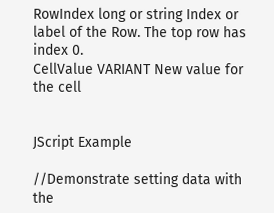RowIndex long or string Index or label of the Row. The top row has index 0.
CellValue VARIANT New value for the cell


JScript Example

//Demonstrate setting data with the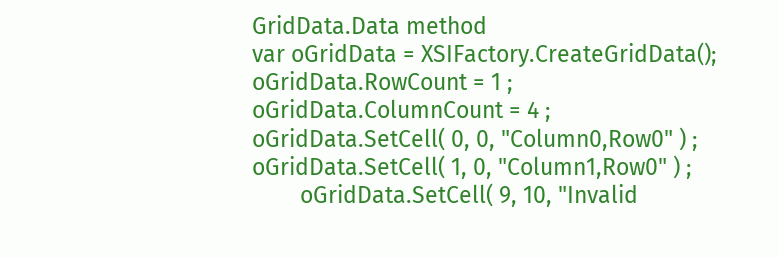GridData.Data method
var oGridData = XSIFactory.CreateGridData();
oGridData.RowCount = 1 ;
oGridData.ColumnCount = 4 ;
oGridData.SetCell( 0, 0, "Column0,Row0" ) ;
oGridData.SetCell( 1, 0, "Column1,Row0" ) ;
        oGridData.SetCell( 9, 10, "Invalid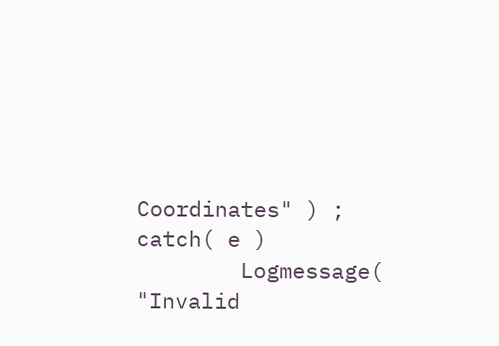Coordinates" ) ;
catch( e )
        Logmessage( "Invalid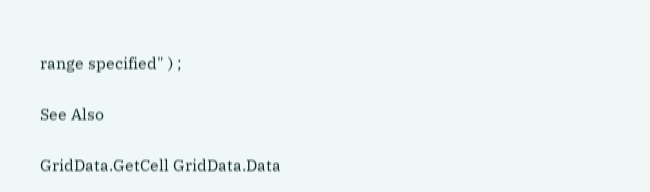range specified" ) ;

See Also

GridData.GetCell GridData.Data